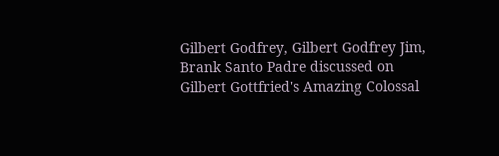Gilbert Godfrey, Gilbert Godfrey Jim, Brank Santo Padre discussed on Gilbert Gottfried's Amazing Colossal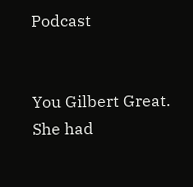Podcast


You Gilbert Great. She had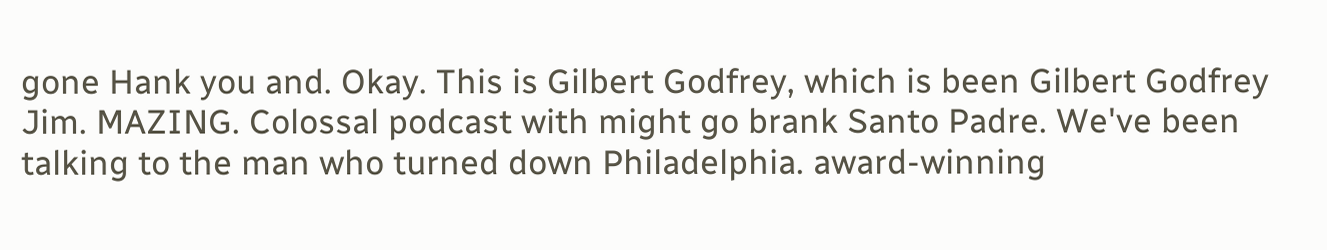gone Hank you and. Okay. This is Gilbert Godfrey, which is been Gilbert Godfrey Jim. MAZING. Colossal podcast with might go brank Santo Padre. We've been talking to the man who turned down Philadelphia. award-winning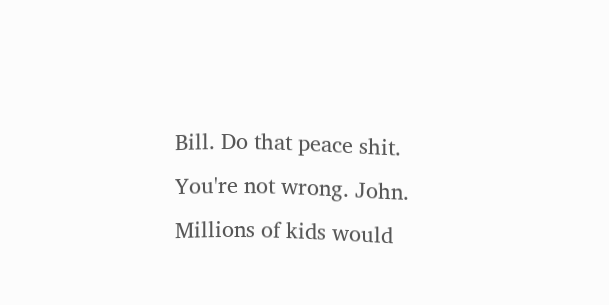Bill. Do that peace shit. You're not wrong. John. Millions of kids would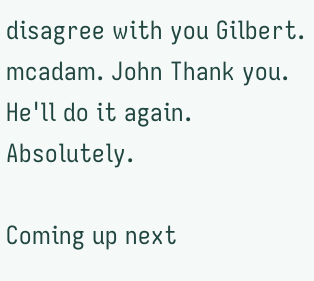disagree with you Gilbert. mcadam. John Thank you. He'll do it again. Absolutely.

Coming up next